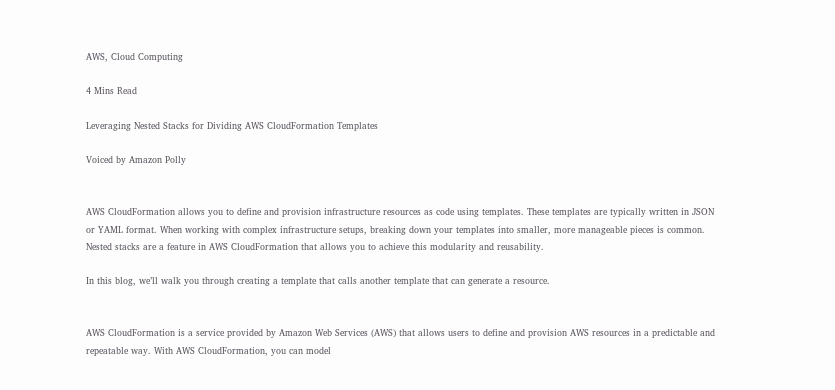AWS, Cloud Computing

4 Mins Read

Leveraging Nested Stacks for Dividing AWS CloudFormation Templates

Voiced by Amazon Polly


AWS CloudFormation allows you to define and provision infrastructure resources as code using templates. These templates are typically written in JSON or YAML format. When working with complex infrastructure setups, breaking down your templates into smaller, more manageable pieces is common. Nested stacks are a feature in AWS CloudFormation that allows you to achieve this modularity and reusability.

In this blog, we’ll walk you through creating a template that calls another template that can generate a resource.


AWS CloudFormation is a service provided by Amazon Web Services (AWS) that allows users to define and provision AWS resources in a predictable and repeatable way. With AWS CloudFormation, you can model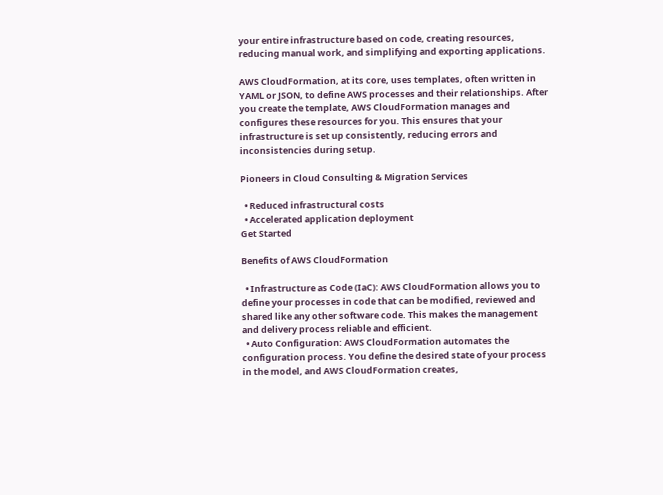your entire infrastructure based on code, creating resources, reducing manual work, and simplifying and exporting applications.

AWS CloudFormation, at its core, uses templates, often written in YAML or JSON, to define AWS processes and their relationships. After you create the template, AWS CloudFormation manages and configures these resources for you. This ensures that your infrastructure is set up consistently, reducing errors and inconsistencies during setup.

Pioneers in Cloud Consulting & Migration Services

  • Reduced infrastructural costs
  • Accelerated application deployment
Get Started

Benefits of AWS CloudFormation

  • Infrastructure as Code (IaC): AWS CloudFormation allows you to define your processes in code that can be modified, reviewed and shared like any other software code. This makes the management and delivery process reliable and efficient.
  • Auto Configuration: AWS CloudFormation automates the configuration process. You define the desired state of your process in the model, and AWS CloudFormation creates,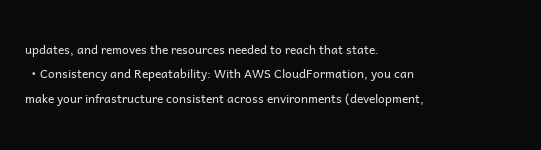updates, and removes the resources needed to reach that state.
  • Consistency and Repeatability: With AWS CloudFormation, you can make your infrastructure consistent across environments (development,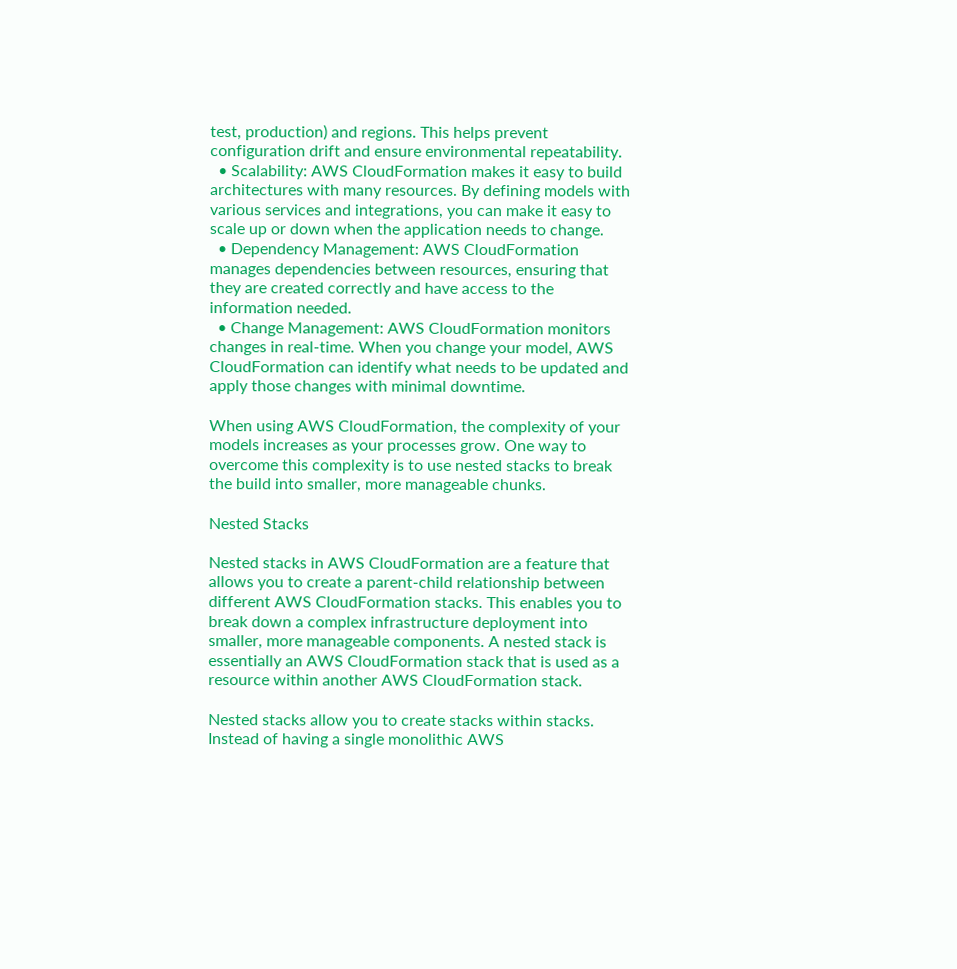test, production) and regions. This helps prevent configuration drift and ensure environmental repeatability.
  • Scalability: AWS CloudFormation makes it easy to build architectures with many resources. By defining models with various services and integrations, you can make it easy to scale up or down when the application needs to change.
  • Dependency Management: AWS CloudFormation manages dependencies between resources, ensuring that they are created correctly and have access to the information needed.
  • Change Management: AWS CloudFormation monitors changes in real-time. When you change your model, AWS CloudFormation can identify what needs to be updated and apply those changes with minimal downtime.

When using AWS CloudFormation, the complexity of your models increases as your processes grow. One way to overcome this complexity is to use nested stacks to break the build into smaller, more manageable chunks.

Nested Stacks

Nested stacks in AWS CloudFormation are a feature that allows you to create a parent-child relationship between different AWS CloudFormation stacks. This enables you to break down a complex infrastructure deployment into smaller, more manageable components. A nested stack is essentially an AWS CloudFormation stack that is used as a resource within another AWS CloudFormation stack.

Nested stacks allow you to create stacks within stacks. Instead of having a single monolithic AWS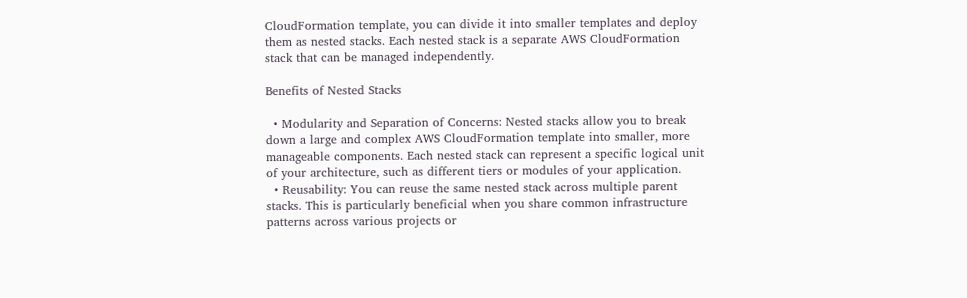CloudFormation template, you can divide it into smaller templates and deploy them as nested stacks. Each nested stack is a separate AWS CloudFormation stack that can be managed independently.

Benefits of Nested Stacks

  • Modularity and Separation of Concerns: Nested stacks allow you to break down a large and complex AWS CloudFormation template into smaller, more manageable components. Each nested stack can represent a specific logical unit of your architecture, such as different tiers or modules of your application.
  • Reusability: You can reuse the same nested stack across multiple parent stacks. This is particularly beneficial when you share common infrastructure patterns across various projects or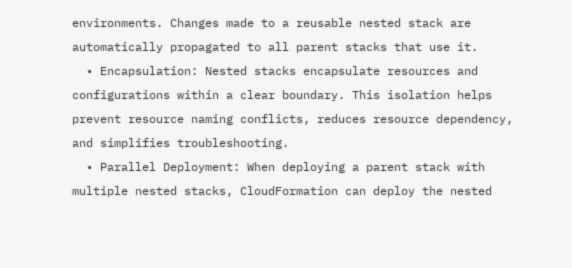environments. Changes made to a reusable nested stack are automatically propagated to all parent stacks that use it.
  • Encapsulation: Nested stacks encapsulate resources and configurations within a clear boundary. This isolation helps prevent resource naming conflicts, reduces resource dependency, and simplifies troubleshooting.
  • Parallel Deployment: When deploying a parent stack with multiple nested stacks, CloudFormation can deploy the nested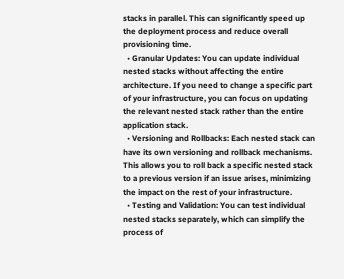stacks in parallel. This can significantly speed up the deployment process and reduce overall provisioning time.
  • Granular Updates: You can update individual nested stacks without affecting the entire architecture. If you need to change a specific part of your infrastructure, you can focus on updating the relevant nested stack rather than the entire application stack.
  • Versioning and Rollbacks: Each nested stack can have its own versioning and rollback mechanisms. This allows you to roll back a specific nested stack to a previous version if an issue arises, minimizing the impact on the rest of your infrastructure.
  • Testing and Validation: You can test individual nested stacks separately, which can simplify the process of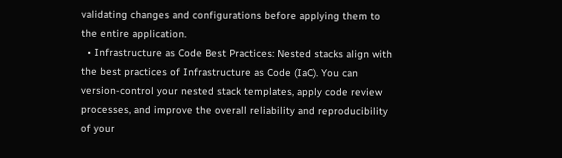validating changes and configurations before applying them to the entire application.
  • Infrastructure as Code Best Practices: Nested stacks align with the best practices of Infrastructure as Code (IaC). You can version-control your nested stack templates, apply code review processes, and improve the overall reliability and reproducibility of your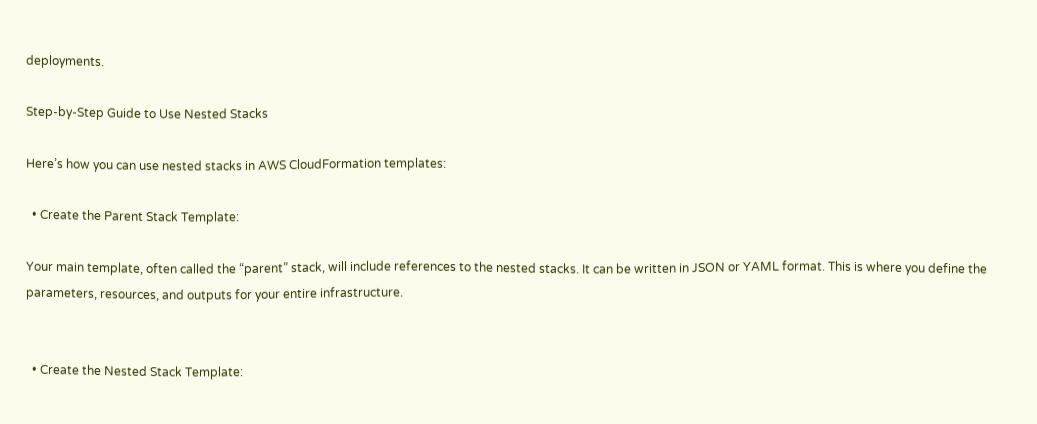deployments.

Step-by-Step Guide to Use Nested Stacks

Here’s how you can use nested stacks in AWS CloudFormation templates:

  • Create the Parent Stack Template:

Your main template, often called the “parent” stack, will include references to the nested stacks. It can be written in JSON or YAML format. This is where you define the parameters, resources, and outputs for your entire infrastructure.


  • Create the Nested Stack Template: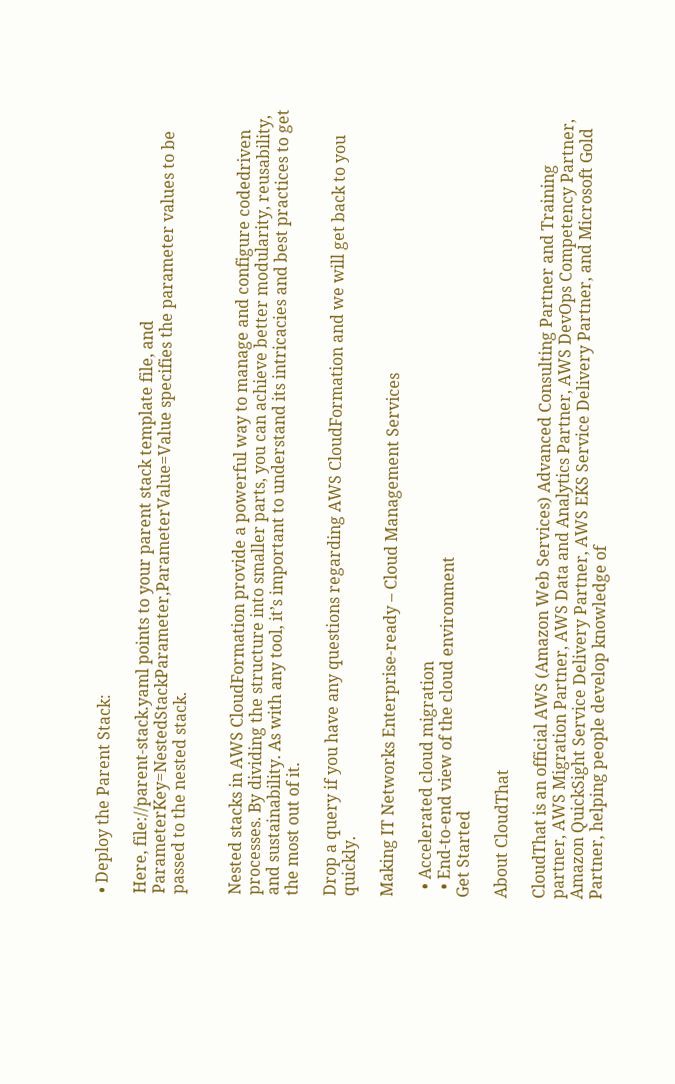• Deploy the Parent Stack:

Here, file://parent-stack.yaml points to your parent stack template file, and ParameterKey=NestedStackParameter,ParameterValue=Value specifies the parameter values to be passed to the nested stack.


Nested stacks in AWS CloudFormation provide a powerful way to manage and configure codedriven processes. By dividing the structure into smaller parts, you can achieve better modularity, reusability, and sustainability. As with any tool, it’s important to understand its intricacies and best practices to get the most out of it.

Drop a query if you have any questions regarding AWS CloudFormation and we will get back to you quickly.

Making IT Networks Enterprise-ready – Cloud Management Services

  • Accelerated cloud migration
  • End-to-end view of the cloud environment
Get Started

About CloudThat

CloudThat is an official AWS (Amazon Web Services) Advanced Consulting Partner and Training partner, AWS Migration Partner, AWS Data and Analytics Partner, AWS DevOps Competency Partner, Amazon QuickSight Service Delivery Partner, AWS EKS Service Delivery Partner, and Microsoft Gold Partner, helping people develop knowledge of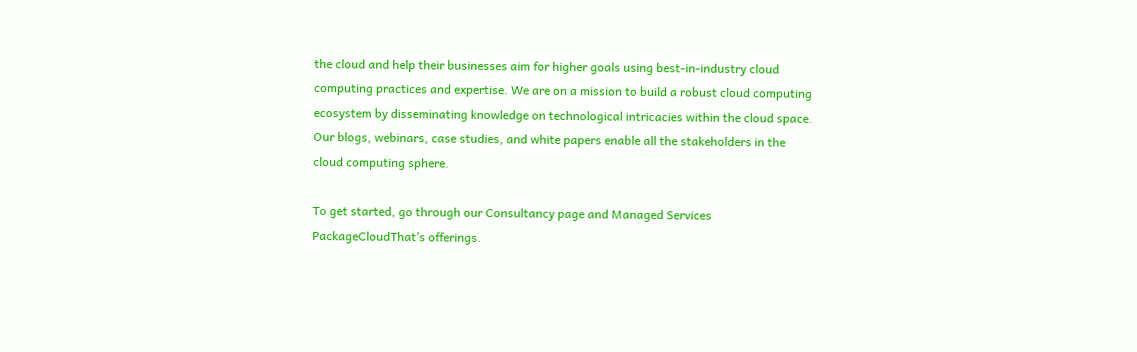the cloud and help their businesses aim for higher goals using best-in-industry cloud computing practices and expertise. We are on a mission to build a robust cloud computing ecosystem by disseminating knowledge on technological intricacies within the cloud space. Our blogs, webinars, case studies, and white papers enable all the stakeholders in the cloud computing sphere.

To get started, go through our Consultancy page and Managed Services PackageCloudThat’s offerings.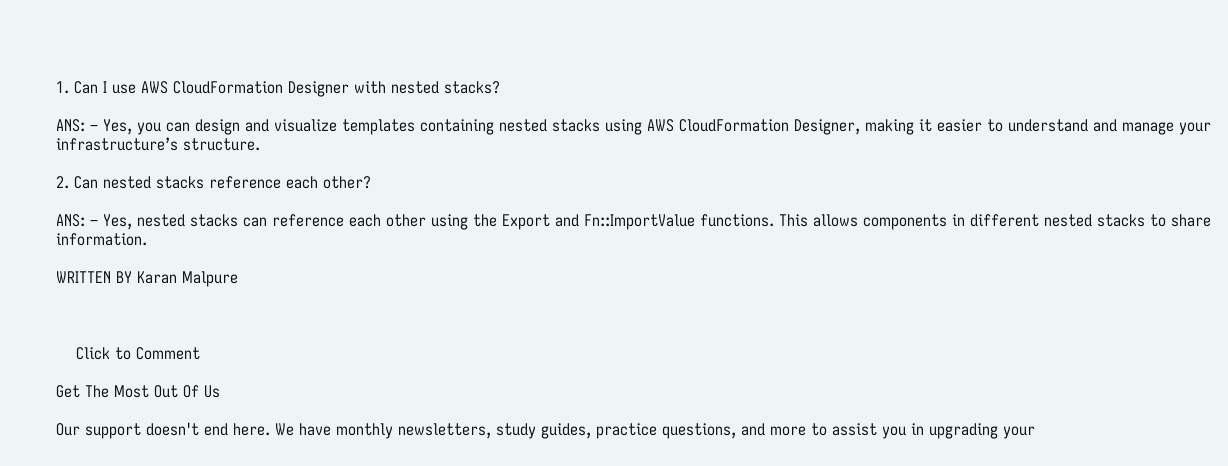1. Can I use AWS CloudFormation Designer with nested stacks?

ANS: – Yes, you can design and visualize templates containing nested stacks using AWS CloudFormation Designer, making it easier to understand and manage your infrastructure’s structure.

2. Can nested stacks reference each other?

ANS: – Yes, nested stacks can reference each other using the Export and Fn::ImportValue functions. This allows components in different nested stacks to share information.

WRITTEN BY Karan Malpure



    Click to Comment

Get The Most Out Of Us

Our support doesn't end here. We have monthly newsletters, study guides, practice questions, and more to assist you in upgrading your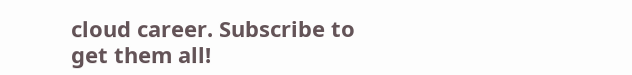cloud career. Subscribe to get them all!